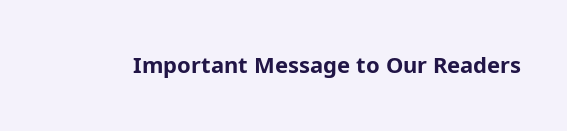Important Message to Our Readers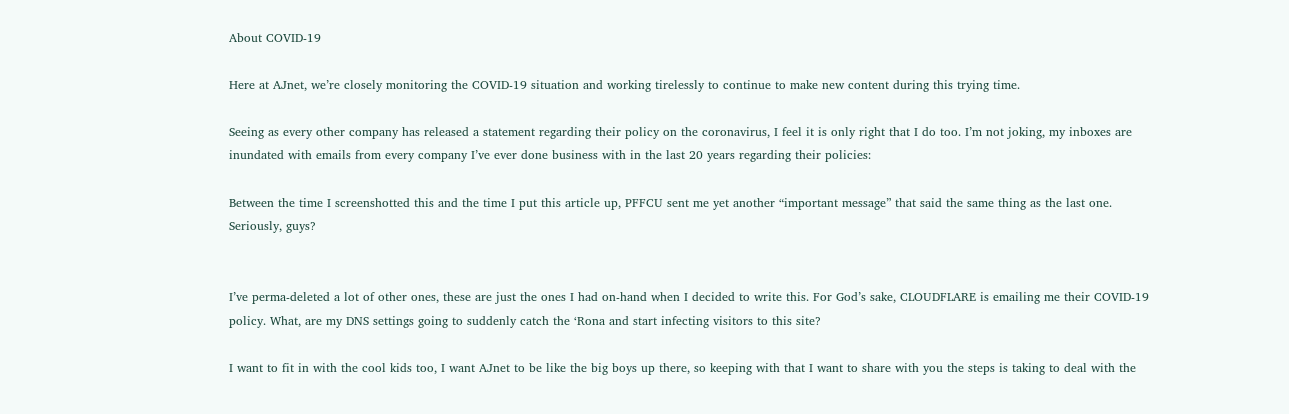About COVID-19

Here at AJnet, we’re closely monitoring the COVID-19 situation and working tirelessly to continue to make new content during this trying time.

Seeing as every other company has released a statement regarding their policy on the coronavirus, I feel it is only right that I do too. I’m not joking, my inboxes are inundated with emails from every company I’ve ever done business with in the last 20 years regarding their policies:

Between the time I screenshotted this and the time I put this article up, PFFCU sent me yet another “important message” that said the same thing as the last one. Seriously, guys?


I’ve perma-deleted a lot of other ones, these are just the ones I had on-hand when I decided to write this. For God’s sake, CLOUDFLARE is emailing me their COVID-19 policy. What, are my DNS settings going to suddenly catch the ‘Rona and start infecting visitors to this site?

I want to fit in with the cool kids too, I want AJnet to be like the big boys up there, so keeping with that I want to share with you the steps is taking to deal with the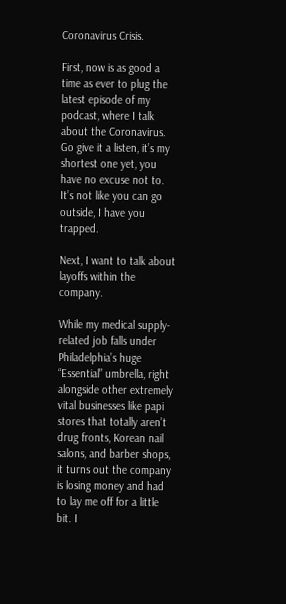Coronavirus Crisis.

First, now is as good a time as ever to plug the latest episode of my podcast, where I talk about the Coronavirus. Go give it a listen, it’s my shortest one yet, you have no excuse not to. It’s not like you can go outside, I have you trapped.

Next, I want to talk about layoffs within the company.

While my medical supply-related job falls under Philadelphia’s huge “Essential” umbrella, right alongside other extremely vital businesses like papi stores that totally aren’t drug fronts, Korean nail salons, and barber shops, it turns out the company is losing money and had to lay me off for a little bit. I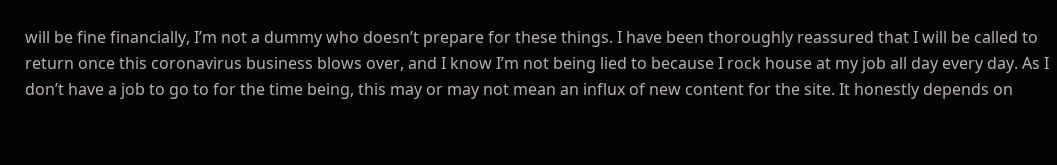will be fine financially, I’m not a dummy who doesn’t prepare for these things. I have been thoroughly reassured that I will be called to return once this coronavirus business blows over, and I know I’m not being lied to because I rock house at my job all day every day. As I don’t have a job to go to for the time being, this may or may not mean an influx of new content for the site. It honestly depends on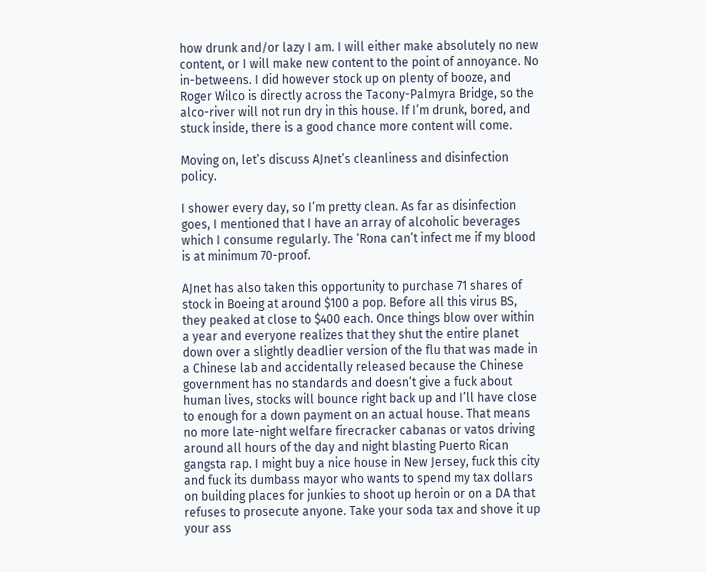how drunk and/or lazy I am. I will either make absolutely no new content, or I will make new content to the point of annoyance. No in-betweens. I did however stock up on plenty of booze, and Roger Wilco is directly across the Tacony-Palmyra Bridge, so the alco-river will not run dry in this house. If I’m drunk, bored, and stuck inside, there is a good chance more content will come.

Moving on, let’s discuss AJnet’s cleanliness and disinfection policy.

I shower every day, so I’m pretty clean. As far as disinfection goes, I mentioned that I have an array of alcoholic beverages which I consume regularly. The ‘Rona can’t infect me if my blood is at minimum 70-proof.

AJnet has also taken this opportunity to purchase 71 shares of stock in Boeing at around $100 a pop. Before all this virus BS, they peaked at close to $400 each. Once things blow over within a year and everyone realizes that they shut the entire planet down over a slightly deadlier version of the flu that was made in a Chinese lab and accidentally released because the Chinese government has no standards and doesn’t give a fuck about human lives, stocks will bounce right back up and I’ll have close to enough for a down payment on an actual house. That means no more late-night welfare firecracker cabanas or vatos driving around all hours of the day and night blasting Puerto Rican gangsta rap. I might buy a nice house in New Jersey, fuck this city and fuck its dumbass mayor who wants to spend my tax dollars on building places for junkies to shoot up heroin or on a DA that refuses to prosecute anyone. Take your soda tax and shove it up your ass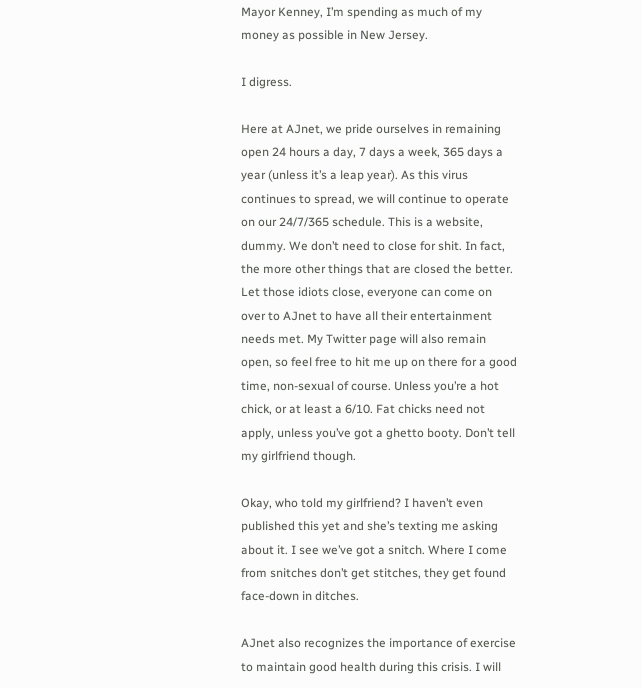Mayor Kenney, I’m spending as much of my money as possible in New Jersey.

I digress.

Here at AJnet, we pride ourselves in remaining open 24 hours a day, 7 days a week, 365 days a year (unless it’s a leap year). As this virus continues to spread, we will continue to operate on our 24/7/365 schedule. This is a website, dummy. We don’t need to close for shit. In fact, the more other things that are closed the better. Let those idiots close, everyone can come on over to AJnet to have all their entertainment needs met. My Twitter page will also remain open, so feel free to hit me up on there for a good time, non-sexual of course. Unless you’re a hot chick, or at least a 6/10. Fat chicks need not apply, unless you’ve got a ghetto booty. Don’t tell my girlfriend though.

Okay, who told my girlfriend? I haven’t even published this yet and she’s texting me asking about it. I see we’ve got a snitch. Where I come from snitches don’t get stitches, they get found face-down in ditches.

AJnet also recognizes the importance of exercise to maintain good health during this crisis. I will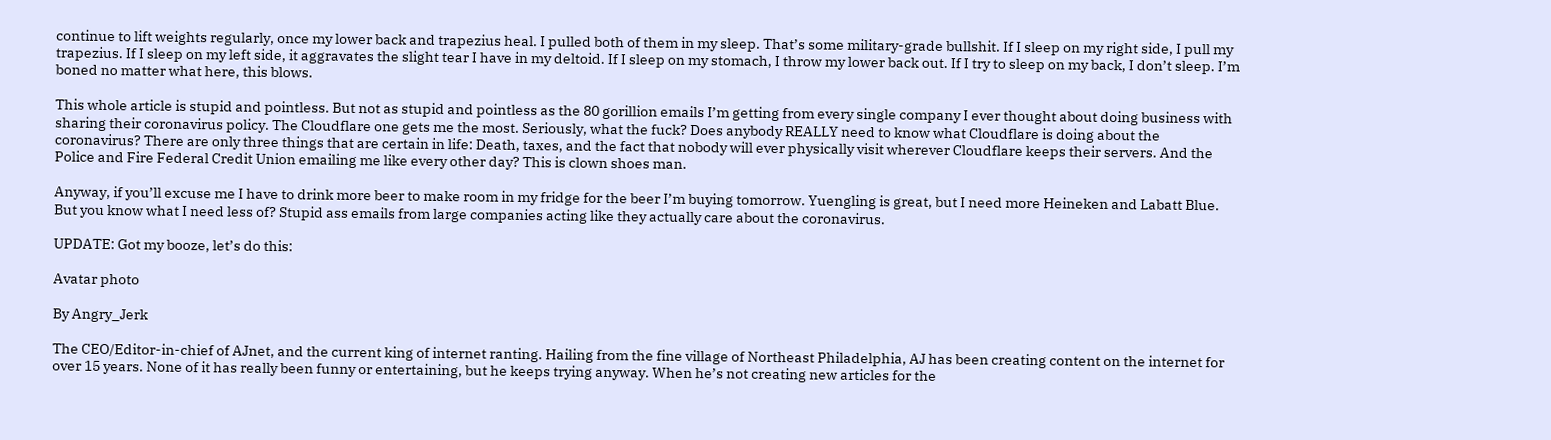continue to lift weights regularly, once my lower back and trapezius heal. I pulled both of them in my sleep. That’s some military-grade bullshit. If I sleep on my right side, I pull my trapezius. If I sleep on my left side, it aggravates the slight tear I have in my deltoid. If I sleep on my stomach, I throw my lower back out. If I try to sleep on my back, I don’t sleep. I’m boned no matter what here, this blows.

This whole article is stupid and pointless. But not as stupid and pointless as the 80 gorillion emails I’m getting from every single company I ever thought about doing business with sharing their coronavirus policy. The Cloudflare one gets me the most. Seriously, what the fuck? Does anybody REALLY need to know what Cloudflare is doing about the coronavirus? There are only three things that are certain in life: Death, taxes, and the fact that nobody will ever physically visit wherever Cloudflare keeps their servers. And the Police and Fire Federal Credit Union emailing me like every other day? This is clown shoes man.

Anyway, if you’ll excuse me I have to drink more beer to make room in my fridge for the beer I’m buying tomorrow. Yuengling is great, but I need more Heineken and Labatt Blue. But you know what I need less of? Stupid ass emails from large companies acting like they actually care about the coronavirus.

UPDATE: Got my booze, let’s do this:

Avatar photo

By Angry_Jerk

The CEO/Editor-in-chief of AJnet, and the current king of internet ranting. Hailing from the fine village of Northeast Philadelphia, AJ has been creating content on the internet for over 15 years. None of it has really been funny or entertaining, but he keeps trying anyway. When he’s not creating new articles for the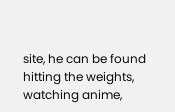site, he can be found hitting the weights, watching anime,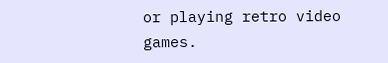or playing retro video games.